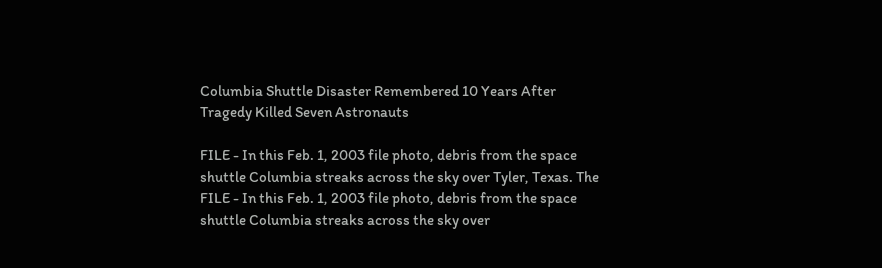Columbia Shuttle Disaster Remembered 10 Years After Tragedy Killed Seven Astronauts

FILE - In this Feb. 1, 2003 file photo, debris from the space shuttle Columbia streaks across the sky over Tyler, Texas. The
FILE - In this Feb. 1, 2003 file photo, debris from the space shuttle Columbia streaks across the sky over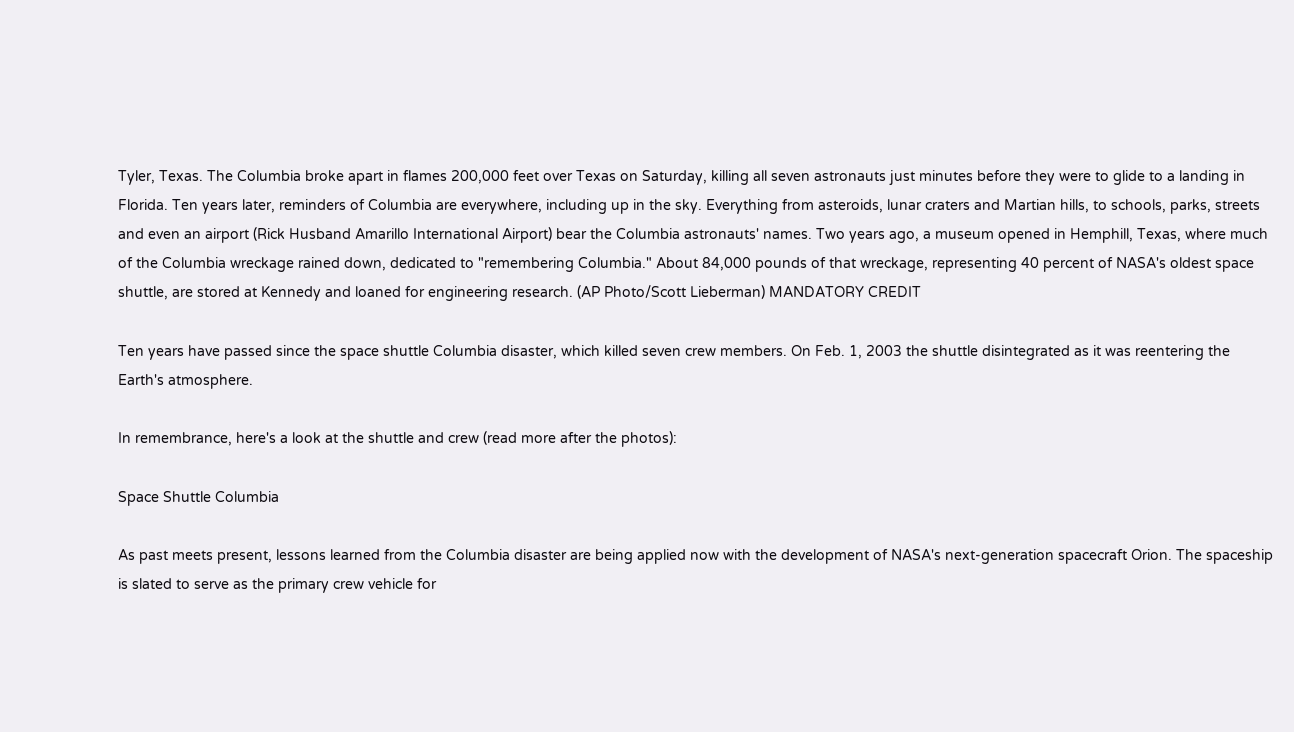Tyler, Texas. The Columbia broke apart in flames 200,000 feet over Texas on Saturday, killing all seven astronauts just minutes before they were to glide to a landing in Florida. Ten years later, reminders of Columbia are everywhere, including up in the sky. Everything from asteroids, lunar craters and Martian hills, to schools, parks, streets and even an airport (Rick Husband Amarillo International Airport) bear the Columbia astronauts' names. Two years ago, a museum opened in Hemphill, Texas, where much of the Columbia wreckage rained down, dedicated to "remembering Columbia." About 84,000 pounds of that wreckage, representing 40 percent of NASA's oldest space shuttle, are stored at Kennedy and loaned for engineering research. (AP Photo/Scott Lieberman) MANDATORY CREDIT

Ten years have passed since the space shuttle Columbia disaster, which killed seven crew members. On Feb. 1, 2003 the shuttle disintegrated as it was reentering the Earth's atmosphere.

In remembrance, here's a look at the shuttle and crew (read more after the photos):

Space Shuttle Columbia

As past meets present, lessons learned from the Columbia disaster are being applied now with the development of NASA's next-generation spacecraft Orion. The spaceship is slated to serve as the primary crew vehicle for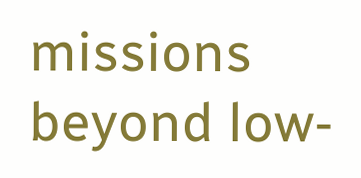missions beyond low-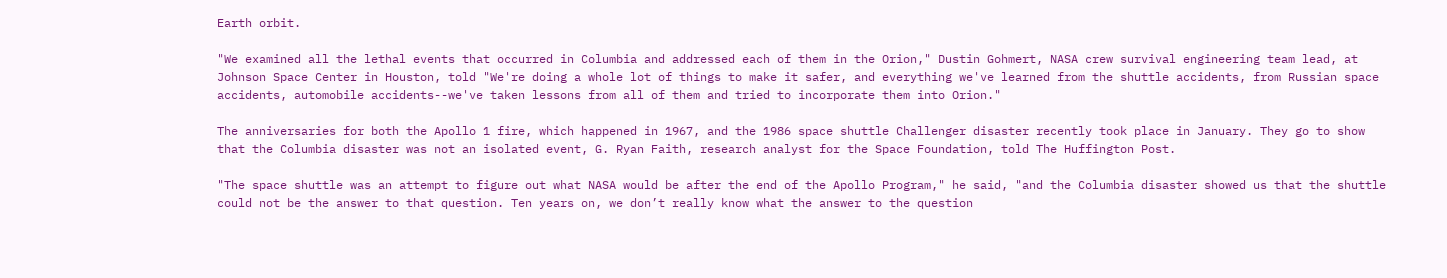Earth orbit.

"We examined all the lethal events that occurred in Columbia and addressed each of them in the Orion," Dustin Gohmert, NASA crew survival engineering team lead, at Johnson Space Center in Houston, told "We're doing a whole lot of things to make it safer, and everything we've learned from the shuttle accidents, from Russian space accidents, automobile accidents--we've taken lessons from all of them and tried to incorporate them into Orion."

The anniversaries for both the Apollo 1 fire, which happened in 1967, and the 1986 space shuttle Challenger disaster recently took place in January. They go to show that the Columbia disaster was not an isolated event, G. Ryan Faith, research analyst for the Space Foundation, told The Huffington Post.

"The space shuttle was an attempt to figure out what NASA would be after the end of the Apollo Program," he said, "and the Columbia disaster showed us that the shuttle could not be the answer to that question. Ten years on, we don’t really know what the answer to the question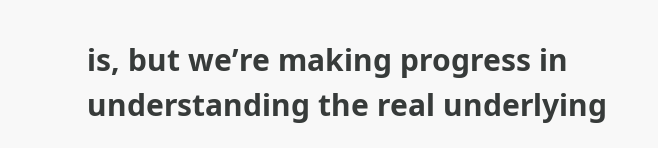is, but we’re making progress in understanding the real underlying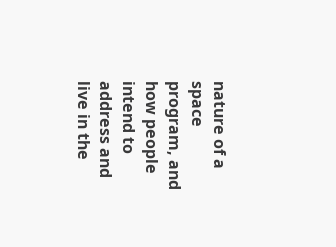nature of a space program, and how people intend to address and live in the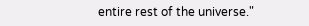entire rest of the universe."